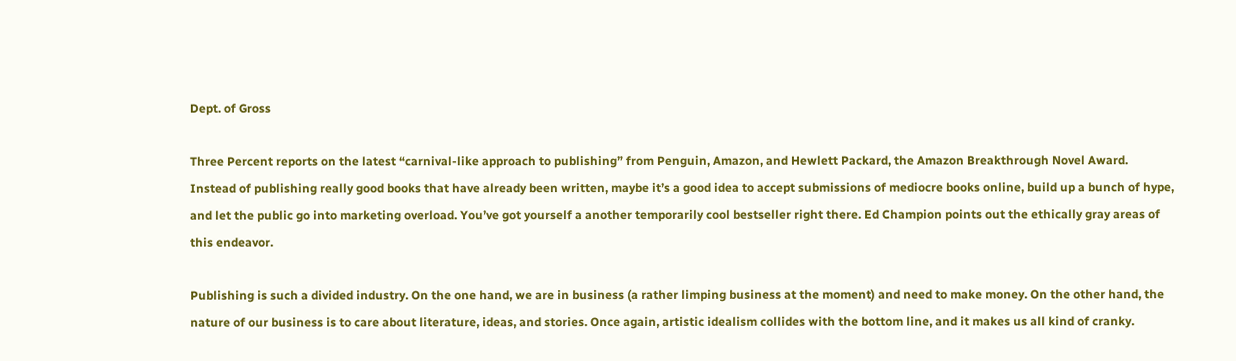Dept. of Gross

Three Percent reports on the latest “carnival-like approach to publishing” from Penguin, Amazon, and Hewlett Packard, the Amazon Breakthrough Novel Award. Instead of publishing really good books that have already been written, maybe it’s a good idea to accept submissions of mediocre books online, build up a bunch of hype, and let the public go into marketing overload. You’ve got yourself a another temporarily cool bestseller right there. Ed Champion points out the ethically gray areas of this endeavor.

Publishing is such a divided industry. On the one hand, we are in business (a rather limping business at the moment) and need to make money. On the other hand, the nature of our business is to care about literature, ideas, and stories. Once again, artistic idealism collides with the bottom line, and it makes us all kind of cranky.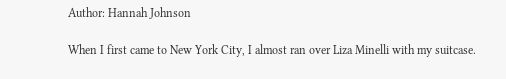Author: Hannah Johnson

When I first came to New York City, I almost ran over Liza Minelli with my suitcase.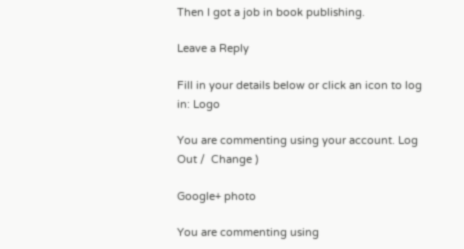Then I got a job in book publishing.

Leave a Reply

Fill in your details below or click an icon to log in: Logo

You are commenting using your account. Log Out /  Change )

Google+ photo

You are commenting using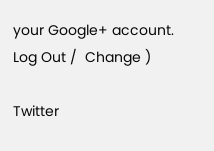your Google+ account. Log Out /  Change )

Twitter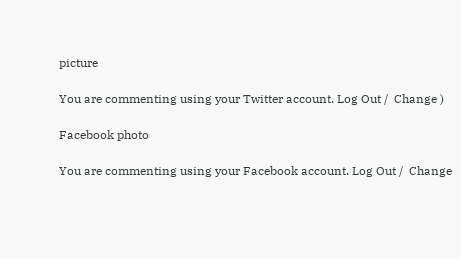picture

You are commenting using your Twitter account. Log Out /  Change )

Facebook photo

You are commenting using your Facebook account. Log Out /  Change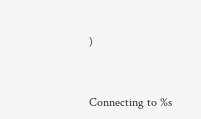)


Connecting to %s